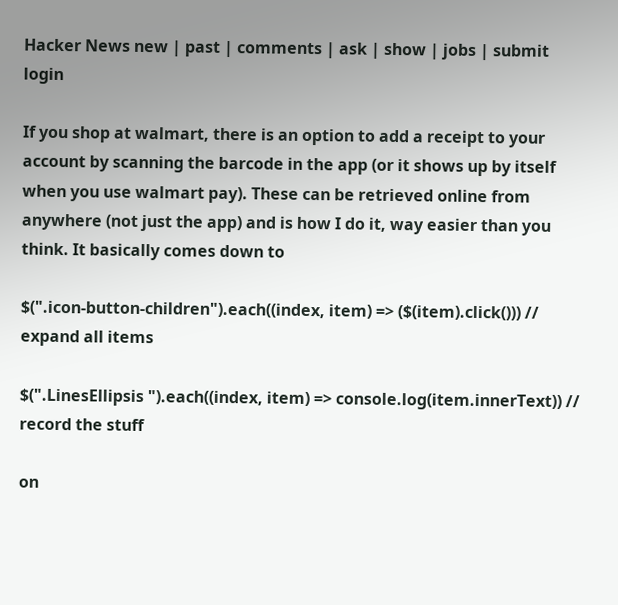Hacker News new | past | comments | ask | show | jobs | submit login

If you shop at walmart, there is an option to add a receipt to your account by scanning the barcode in the app (or it shows up by itself when you use walmart pay). These can be retrieved online from anywhere (not just the app) and is how I do it, way easier than you think. It basically comes down to

$(".icon-button-children").each((index, item) => ($(item).click())) // expand all items

$(".LinesEllipsis ").each((index, item) => console.log(item.innerText)) // record the stuff

on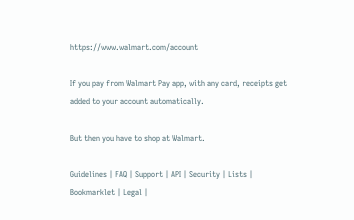https://www.walmart.com/account

If you pay from Walmart Pay app, with any card, receipts get added to your account automatically.

But then you have to shop at Walmart.

Guidelines | FAQ | Support | API | Security | Lists | Bookmarklet | Legal |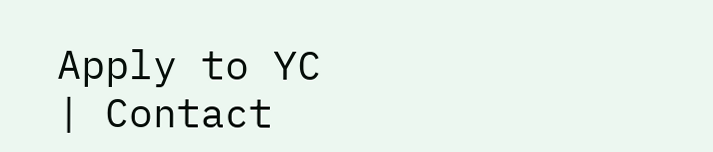Apply to YC | Contact